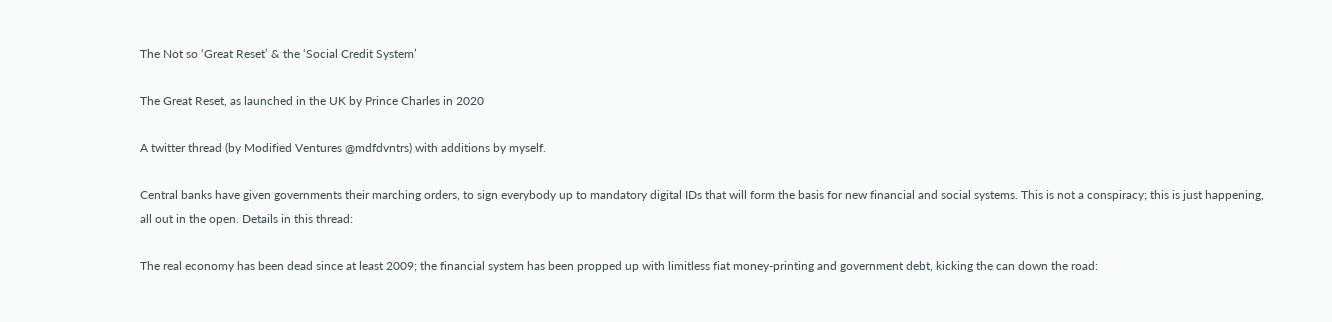The Not so ‘Great Reset’ & the ‘Social Credit System’

The Great Reset, as launched in the UK by Prince Charles in 2020

A twitter thread (by Modified Ventures @mdfdvntrs) with additions by myself.

Central banks have given governments their marching orders, to sign everybody up to mandatory digital IDs that will form the basis for new financial and social systems. This is not a conspiracy; this is just happening, all out in the open. Details in this thread:

The real economy has been dead since at least 2009; the financial system has been propped up with limitless fiat money-printing and government debt, kicking the can down the road: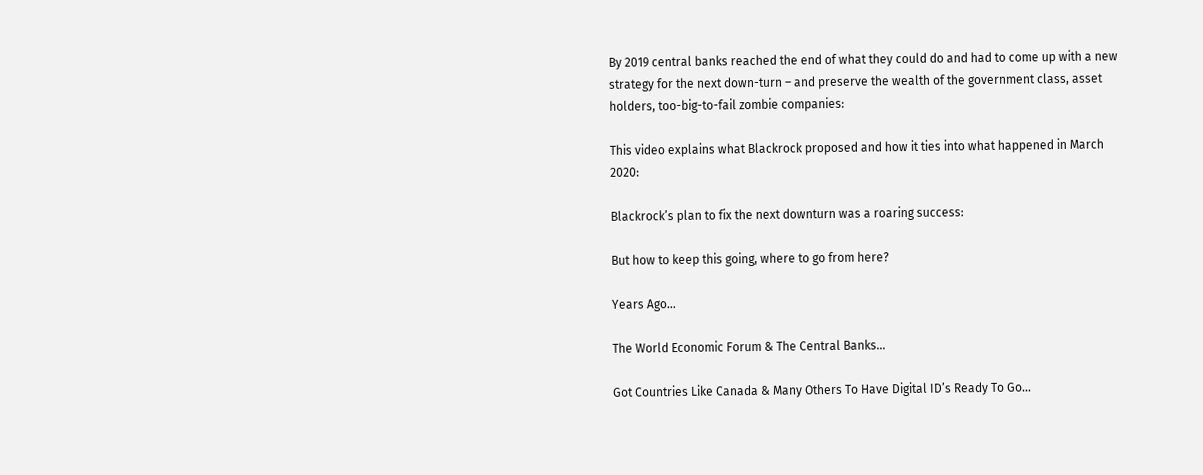By 2019 central banks reached the end of what they could do and had to come up with a new strategy for the next down-turn – and preserve the wealth of the government class, asset holders, too-big-to-fail zombie companies:

This video explains what Blackrock proposed and how it ties into what happened in March 2020:

Blackrock’s plan to fix the next downturn was a roaring success:

But how to keep this going, where to go from here?

Years Ago…

The World Economic Forum & The Central Banks…

Got Countries Like Canada & Many Others To Have Digital ID’s Ready To Go…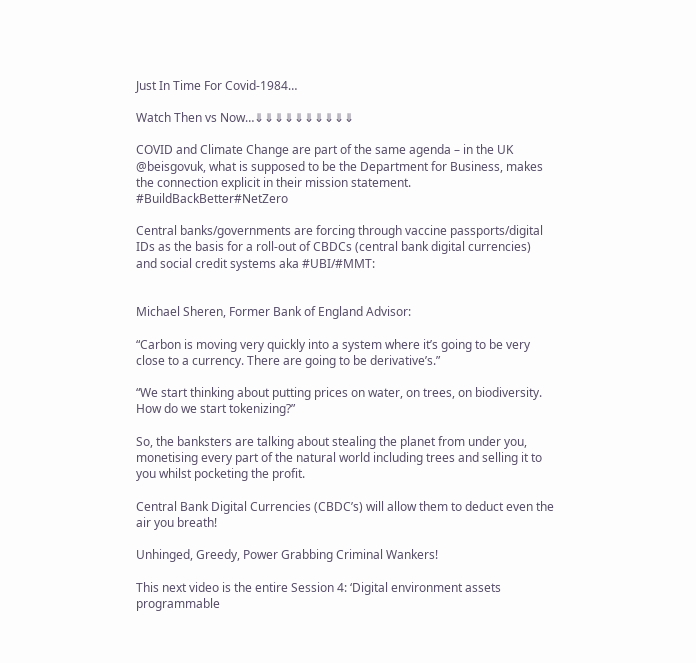Just In Time For Covid-1984…

Watch Then vs Now…⇓⇓⇓⇓⇓⇓⇓⇓⇓⇓

COVID and Climate Change are part of the same agenda – in the UK @beisgovuk, what is supposed to be the Department for Business, makes the connection explicit in their mission statement. #BuildBackBetter#NetZero

Central banks/governments are forcing through vaccine passports/digital IDs as the basis for a roll-out of CBDCs (central bank digital currencies) and social credit systems aka #UBI/#MMT:


Michael Sheren, Former Bank of England Advisor:

“Carbon is moving very quickly into a system where it’s going to be very close to a currency. There are going to be derivative’s.”

“We start thinking about putting prices on water, on trees, on biodiversity. How do we start tokenizing?”

So, the banksters are talking about stealing the planet from under you, monetising every part of the natural world including trees and selling it to you whilst pocketing the profit.

Central Bank Digital Currencies (CBDC’s) will allow them to deduct even the air you breath!

Unhinged, Greedy, Power Grabbing Criminal Wankers!

This next video is the entire Session 4: ‘Digital environment assets programmable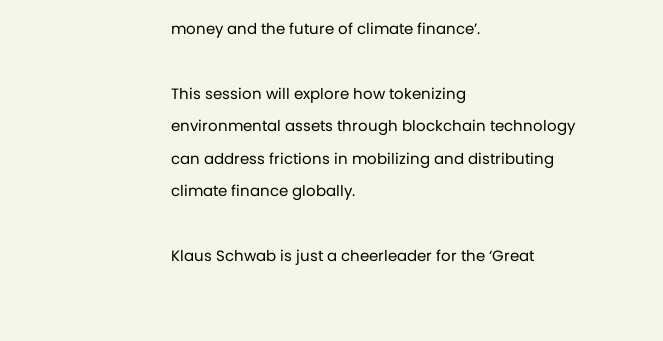money and the future of climate finance’.

This session will explore how tokenizing environmental assets through blockchain technology can address frictions in mobilizing and distributing climate finance globally.

Klaus Schwab is just a cheerleader for the ‘Great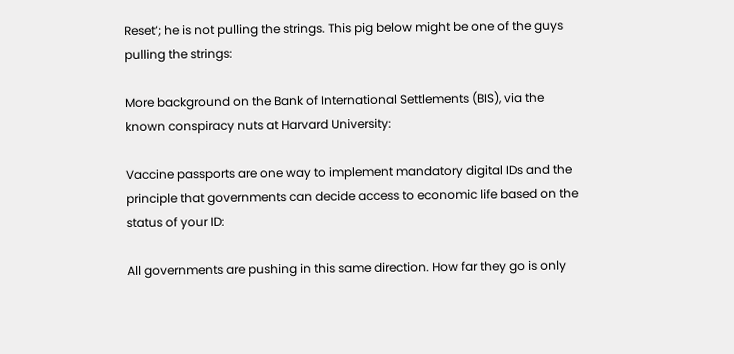Reset’; he is not pulling the strings. This pig below might be one of the guys pulling the strings:

More background on the Bank of International Settlements (BIS), via the known conspiracy nuts at Harvard University:

Vaccine passports are one way to implement mandatory digital IDs and the principle that governments can decide access to economic life based on the status of your ID:

All governments are pushing in this same direction. How far they go is only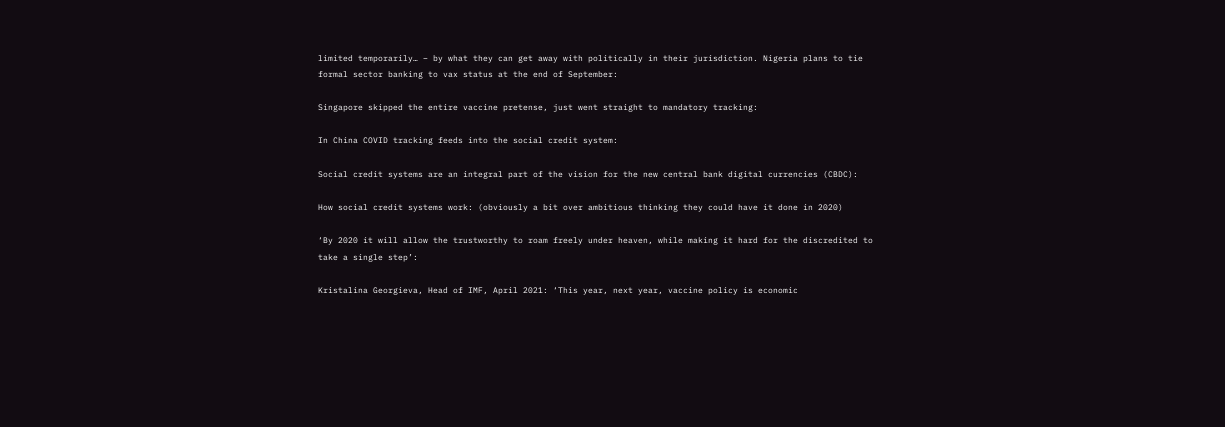limited temporarily… – by what they can get away with politically in their jurisdiction. Nigeria plans to tie formal sector banking to vax status at the end of September:

Singapore skipped the entire vaccine pretense, just went straight to mandatory tracking:

In China COVID tracking feeds into the social credit system:

Social credit systems are an integral part of the vision for the new central bank digital currencies (CBDC):

How social credit systems work: (obviously a bit over ambitious thinking they could have it done in 2020)

‘By 2020 it will allow the trustworthy to roam freely under heaven, while making it hard for the discredited to take a single step’:

Kristalina Georgieva, Head of IMF, April 2021: ‘This year, next year, vaccine policy is economic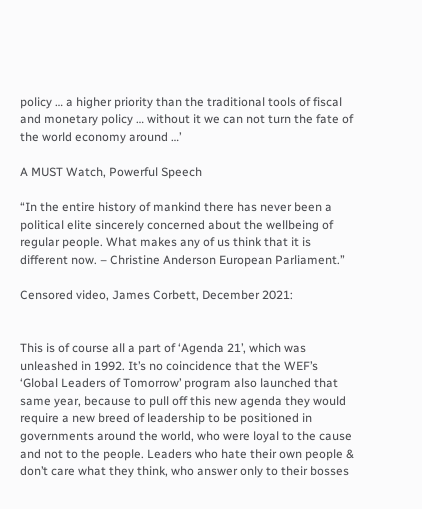policy … a higher priority than the traditional tools of fiscal and monetary policy … without it we can not turn the fate of the world economy around …’

A MUST Watch, Powerful Speech

“In the entire history of mankind there has never been a political elite sincerely concerned about the wellbeing of regular people. What makes any of us think that it is different now. – Christine Anderson European Parliament.”

Censored video, James Corbett, December 2021:


This is of course all a part of ‘Agenda 21’, which was unleashed in 1992. It’s no coincidence that the WEF’s ‘Global Leaders of Tomorrow’ program also launched that same year, because to pull off this new agenda they would require a new breed of leadership to be positioned in governments around the world, who were loyal to the cause and not to the people. Leaders who hate their own people & don’t care what they think, who answer only to their bosses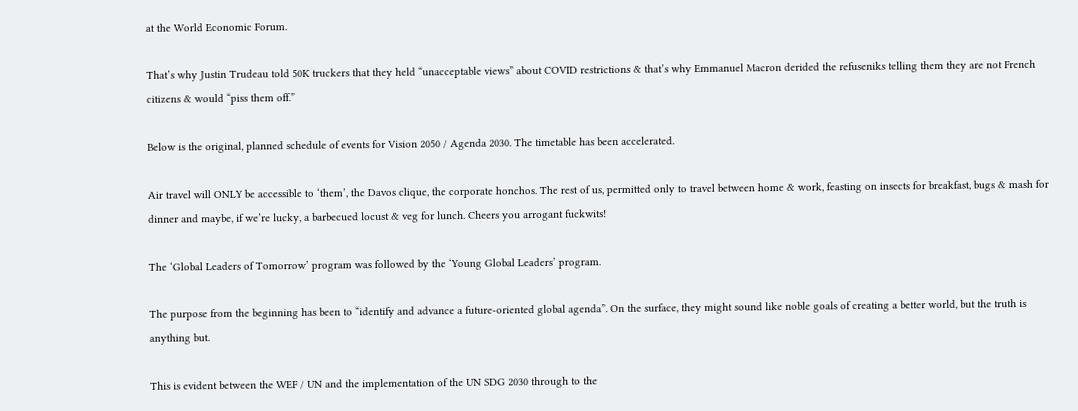at the World Economic Forum.

That’s why Justin Trudeau told 50K truckers that they held “unacceptable views” about COVID restrictions & that’s why Emmanuel Macron derided the refuseniks telling them they are not French citizens & would “piss them off.”

Below is the original, planned schedule of events for Vision 2050 / Agenda 2030. The timetable has been accelerated.

Air travel will ONLY be accessible to ‘them’, the Davos clique, the corporate honchos. The rest of us, permitted only to travel between home & work, feasting on insects for breakfast, bugs & mash for dinner and maybe, if we’re lucky, a barbecued locust & veg for lunch. Cheers you arrogant fuckwits!

The ‘Global Leaders of Tomorrow’ program was followed by the ‘Young Global Leaders’ program.

The purpose from the beginning has been to “identify and advance a future-oriented global agenda”. On the surface, they might sound like noble goals of creating a better world, but the truth is anything but.

This is evident between the WEF / UN and the implementation of the UN SDG 2030 through to the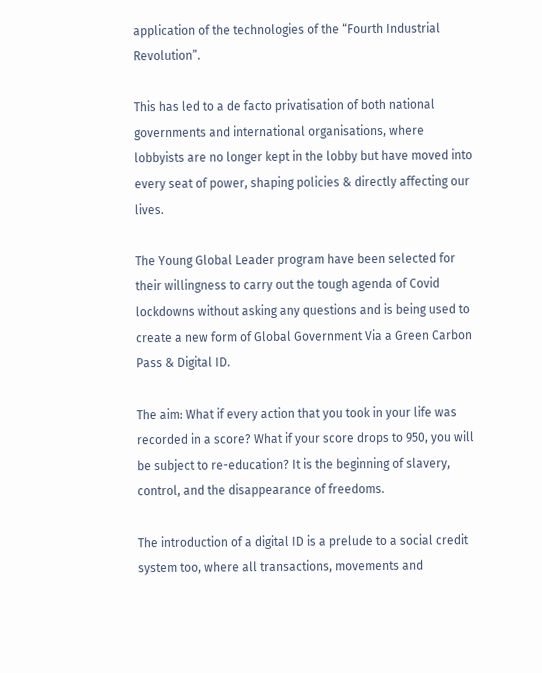application of the technologies of the “Fourth Industrial Revolution”.

This has led to a de facto privatisation of both national governments and international organisations, where lobbyists are no longer kept in the lobby but have moved into every seat of power, shaping policies & directly affecting our lives.

The Young Global Leader program have been selected for their willingness to carry out the tough agenda of Covid lockdowns without asking any questions and is being used to create a new form of Global Government Via a Green Carbon Pass & Digital ID.

The aim: What if every action that you took in your life was recorded in a score? What if your score drops to 950, you will be subject to re-education? It is the beginning of slavery, control, and the disappearance of freedoms.

The introduction of a digital ID is a prelude to a social credit system too, where all transactions, movements and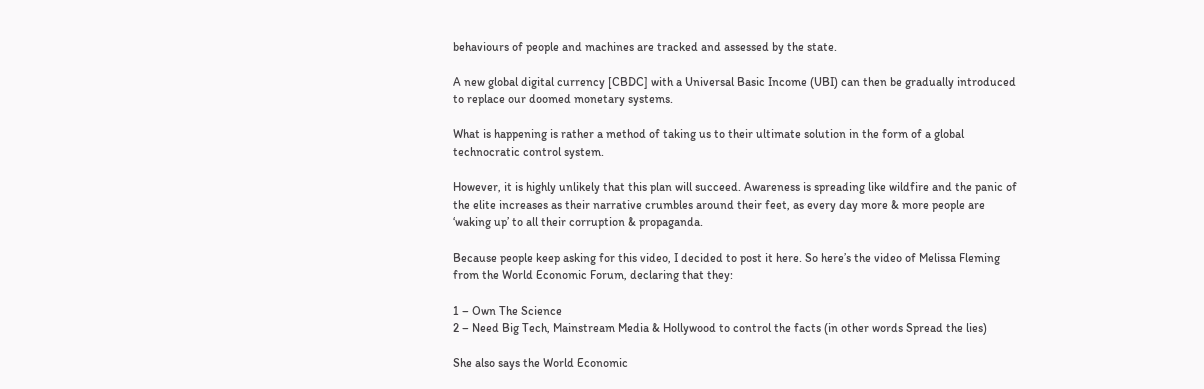behaviours of people and machines are tracked and assessed by the state.

A new global digital currency [CBDC] with a Universal Basic Income (UBI) can then be gradually introduced to replace our doomed monetary systems.

What is happening is rather a method of taking us to their ultimate solution in the form of a global technocratic control system.

However, it is highly unlikely that this plan will succeed. Awareness is spreading like wildfire and the panic of the elite increases as their narrative crumbles around their feet, as every day more & more people are ‘waking up’ to all their corruption & propaganda.

Because people keep asking for this video, I decided to post it here. So here’s the video of Melissa Fleming from the World Economic Forum, declaring that they:

1 – Own The Science
2 – Need Big Tech, Mainstream Media & Hollywood to control the facts (in other words Spread the lies)

She also says the World Economic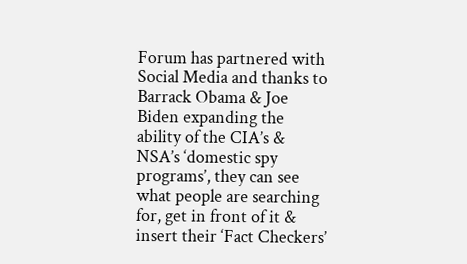Forum has partnered with Social Media and thanks to Barrack Obama & Joe Biden expanding the ability of the CIA’s & NSA’s ‘domestic spy programs’, they can see what people are searching for, get in front of it & insert their ‘Fact Checkers’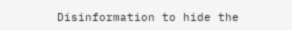Disinformation to hide the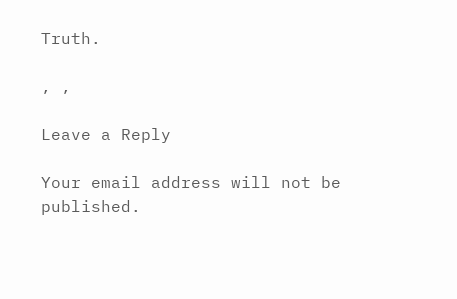Truth.

, ,

Leave a Reply

Your email address will not be published.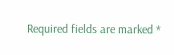Required fields are marked *